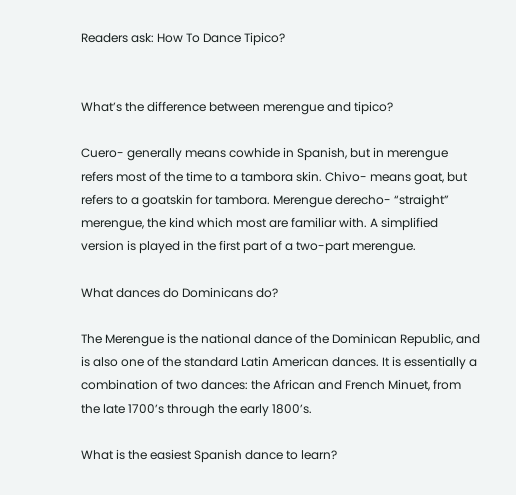Readers ask: How To Dance Tipico?


What’s the difference between merengue and tipico?

Cuero- generally means cowhide in Spanish, but in merengue refers most of the time to a tambora skin. Chivo- means goat, but refers to a goatskin for tambora. Merengue derecho- “straight” merengue, the kind which most are familiar with. A simplified version is played in the first part of a two-part merengue.

What dances do Dominicans do?

The Merengue is the national dance of the Dominican Republic, and is also one of the standard Latin American dances. It is essentially a combination of two dances: the African and French Minuet, from the late 1700’s through the early 1800’s.

What is the easiest Spanish dance to learn?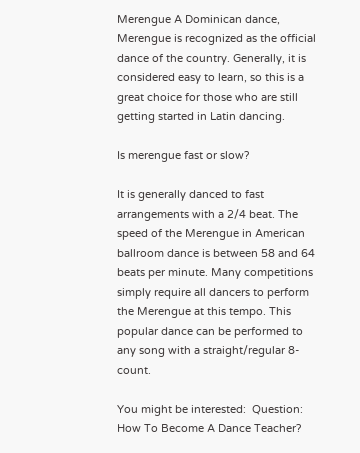Merengue A Dominican dance, Merengue is recognized as the official dance of the country. Generally, it is considered easy to learn, so this is a great choice for those who are still getting started in Latin dancing.

Is merengue fast or slow?

It is generally danced to fast arrangements with a 2/4 beat. The speed of the Merengue in American ballroom dance is between 58 and 64 beats per minute. Many competitions simply require all dancers to perform the Merengue at this tempo. This popular dance can be performed to any song with a straight/regular 8-count.

You might be interested:  Question: How To Become A Dance Teacher?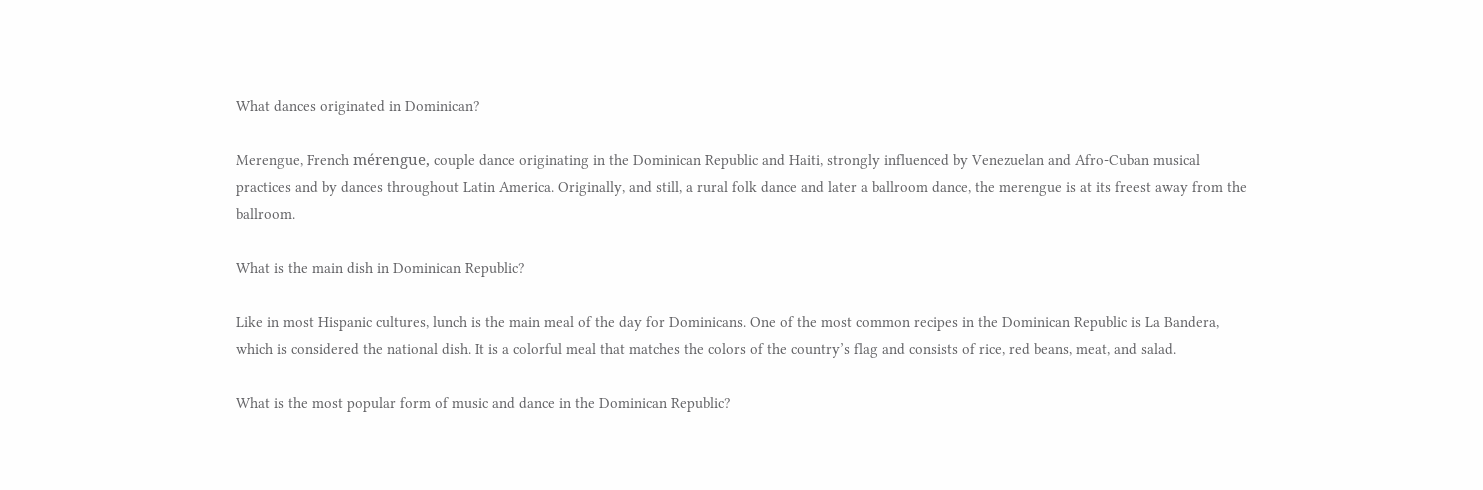What dances originated in Dominican?

Merengue, French mérengue, couple dance originating in the Dominican Republic and Haiti, strongly influenced by Venezuelan and Afro-Cuban musical practices and by dances throughout Latin America. Originally, and still, a rural folk dance and later a ballroom dance, the merengue is at its freest away from the ballroom.

What is the main dish in Dominican Republic?

Like in most Hispanic cultures, lunch is the main meal of the day for Dominicans. One of the most common recipes in the Dominican Republic is La Bandera, which is considered the national dish. It is a colorful meal that matches the colors of the country’s flag and consists of rice, red beans, meat, and salad.

What is the most popular form of music and dance in the Dominican Republic?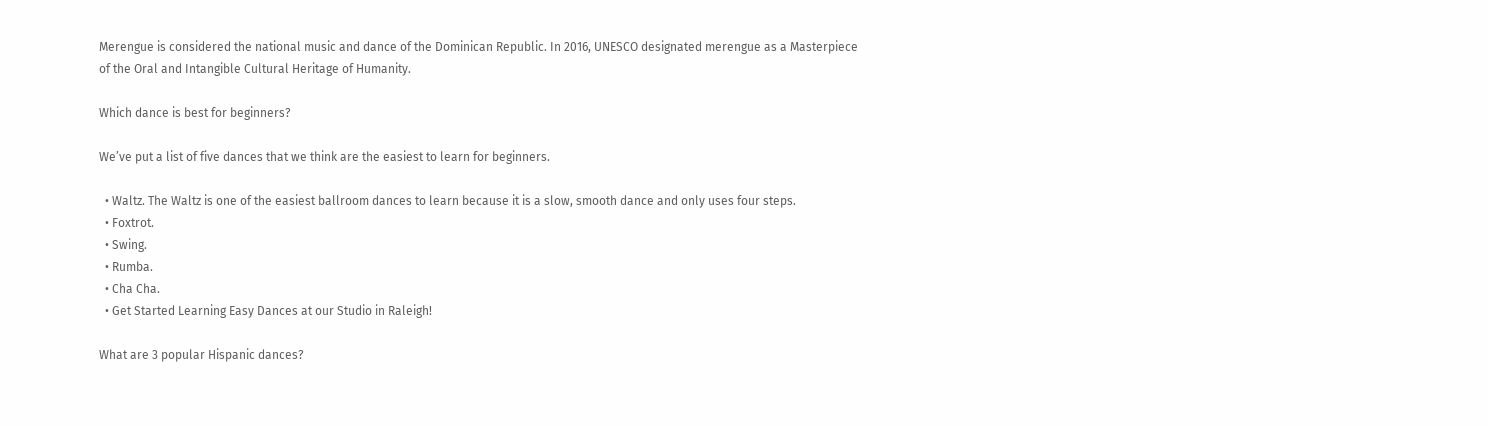Merengue is considered the national music and dance of the Dominican Republic. In 2016, UNESCO designated merengue as a Masterpiece of the Oral and Intangible Cultural Heritage of Humanity.

Which dance is best for beginners?

We’ve put a list of five dances that we think are the easiest to learn for beginners.

  • Waltz. The Waltz is one of the easiest ballroom dances to learn because it is a slow, smooth dance and only uses four steps.
  • Foxtrot.
  • Swing.
  • Rumba.
  • Cha Cha.
  • Get Started Learning Easy Dances at our Studio in Raleigh!

What are 3 popular Hispanic dances?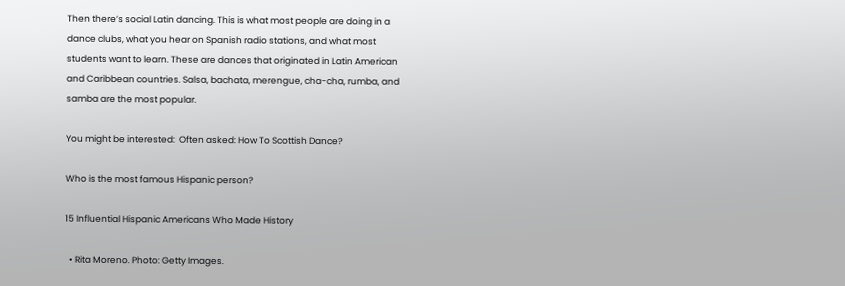Then there’s social Latin dancing. This is what most people are doing in a dance clubs, what you hear on Spanish radio stations, and what most students want to learn. These are dances that originated in Latin American and Caribbean countries. Salsa, bachata, merengue, cha-cha, rumba, and samba are the most popular.

You might be interested:  Often asked: How To Scottish Dance?

Who is the most famous Hispanic person?

15 Influential Hispanic Americans Who Made History

  • Rita Moreno. Photo: Getty Images.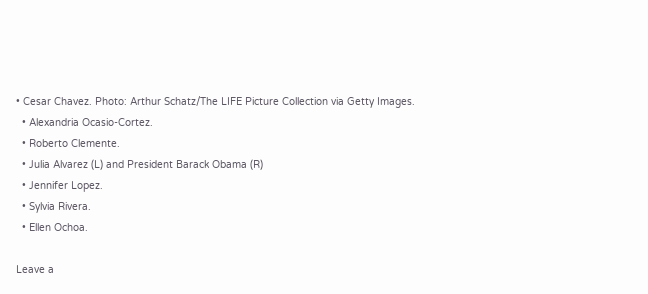• Cesar Chavez. Photo: Arthur Schatz/The LIFE Picture Collection via Getty Images.
  • Alexandria Ocasio-Cortez.
  • Roberto Clemente.
  • Julia Alvarez (L) and President Barack Obama (R)
  • Jennifer Lopez.
  • Sylvia Rivera.
  • Ellen Ochoa.

Leave a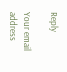Reply

Your email address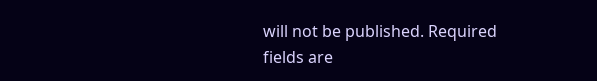will not be published. Required fields are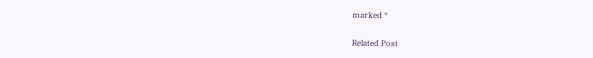marked *

Related Post